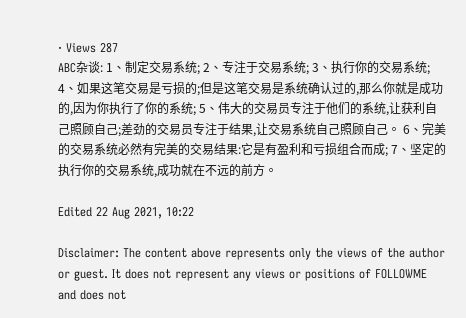· Views 287
ABC杂谈: 1、制定交易系统; 2、专注于交易系统; 3、执行你的交易系统; 4、如果这笔交易是亏损的;但是这笔交易是系统确认过的,那么你就是成功的,因为你执行了你的系统; 5、伟大的交易员专注于他们的系统,让获利自己照顾自己;差劲的交易员专注于结果,让交易系统自己照顾自己。 6、完美的交易系统必然有完美的交易结果:它是有盈利和亏损组合而成; 7、坚定的执行你的交易系统,成功就在不远的前方。

Edited 22 Aug 2021, 10:22

Disclaimer: The content above represents only the views of the author or guest. It does not represent any views or positions of FOLLOWME and does not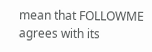mean that FOLLOWME agrees with its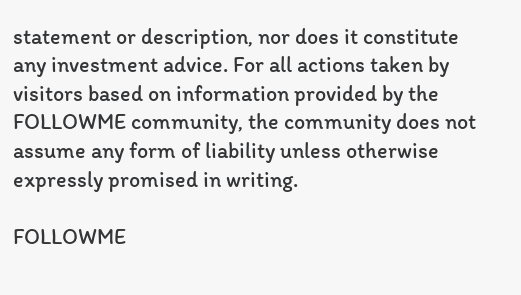statement or description, nor does it constitute any investment advice. For all actions taken by visitors based on information provided by the FOLLOWME community, the community does not assume any form of liability unless otherwise expressly promised in writing.

FOLLOWME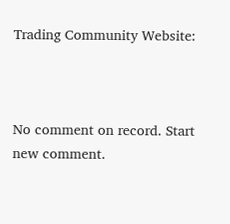Trading Community Website:



No comment on record. Start new comment.